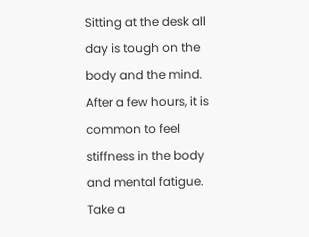Sitting at the desk all day is tough on the body and the mind. After a few hours, it is common to feel stiffness in the body and mental fatigue. Take a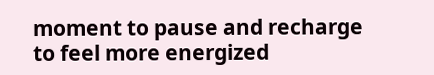moment to pause and recharge to feel more energized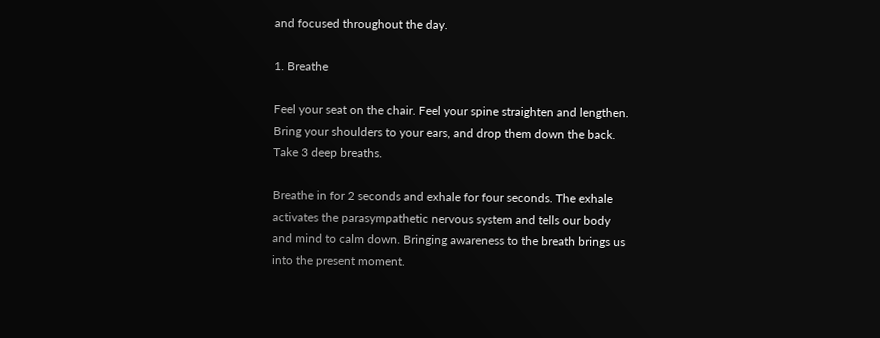and focused throughout the day.

1. Breathe

Feel your seat on the chair. Feel your spine straighten and lengthen. Bring your shoulders to your ears, and drop them down the back. Take 3 deep breaths.

Breathe in for 2 seconds and exhale for four seconds. The exhale activates the parasympathetic nervous system and tells our body and mind to calm down. Bringing awareness to the breath brings us into the present moment.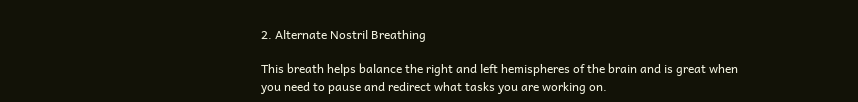2. Alternate Nostril Breathing

This breath helps balance the right and left hemispheres of the brain and is great when you need to pause and redirect what tasks you are working on.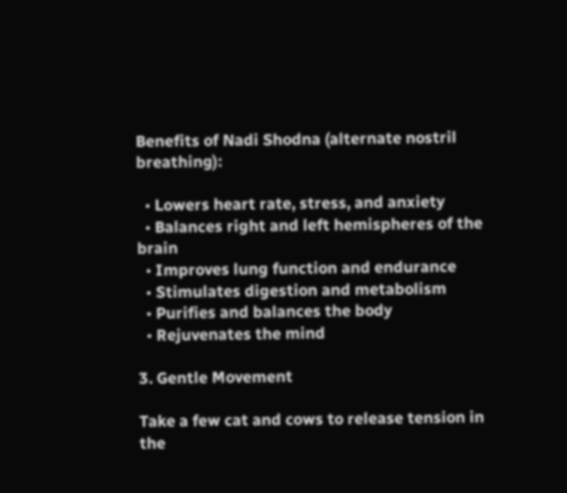Benefits of Nadi Shodna (alternate nostril breathing):

  • Lowers heart rate, stress, and anxiety
  • Balances right and left hemispheres of the brain
  • Improves lung function and endurance
  • Stimulates digestion and metabolism
  • Purifies and balances the body
  • Rejuvenates the mind

3. Gentle Movement

Take a few cat and cows to release tension in the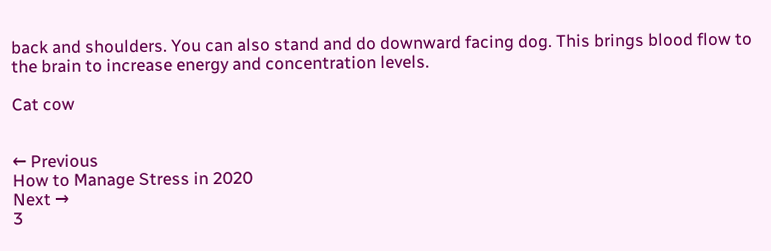back and shoulders. You can also stand and do downward facing dog. This brings blood flow to the brain to increase energy and concentration levels.

Cat cow


← Previous
How to Manage Stress in 2020
Next →
3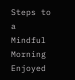Steps to a Mindful Morning
Enjoyed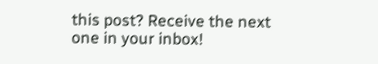this post? Receive the next one in your inbox!